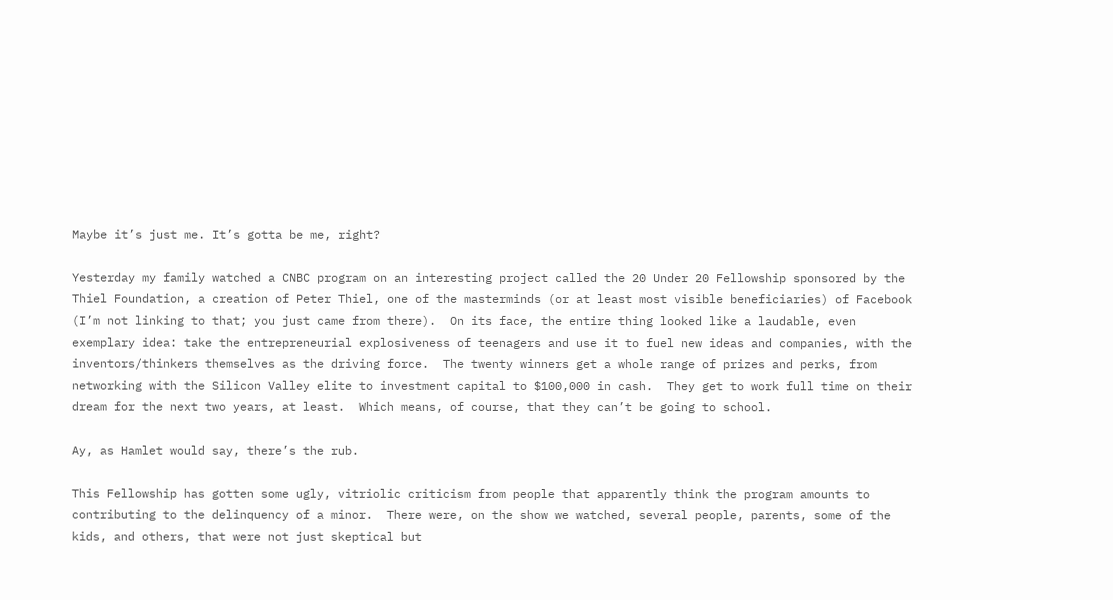Maybe it’s just me. It’s gotta be me, right?

Yesterday my family watched a CNBC program on an interesting project called the 20 Under 20 Fellowship sponsored by the Thiel Foundation, a creation of Peter Thiel, one of the masterminds (or at least most visible beneficiaries) of Facebook (I’m not linking to that; you just came from there).  On its face, the entire thing looked like a laudable, even exemplary idea: take the entrepreneurial explosiveness of teenagers and use it to fuel new ideas and companies, with the inventors/thinkers themselves as the driving force.  The twenty winners get a whole range of prizes and perks, from networking with the Silicon Valley elite to investment capital to $100,000 in cash.  They get to work full time on their dream for the next two years, at least.  Which means, of course, that they can’t be going to school.

Ay, as Hamlet would say, there’s the rub.

This Fellowship has gotten some ugly, vitriolic criticism from people that apparently think the program amounts to contributing to the delinquency of a minor.  There were, on the show we watched, several people, parents, some of the kids, and others, that were not just skeptical but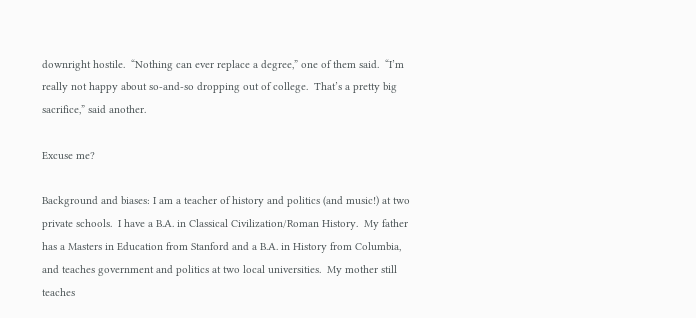downright hostile.  “Nothing can ever replace a degree,” one of them said.  “I’m really not happy about so-and-so dropping out of college.  That’s a pretty big sacrifice,” said another.

Excuse me?

Background and biases: I am a teacher of history and politics (and music!) at two private schools.  I have a B.A. in Classical Civilization/Roman History.  My father has a Masters in Education from Stanford and a B.A. in History from Columbia, and teaches government and politics at two local universities.  My mother still teaches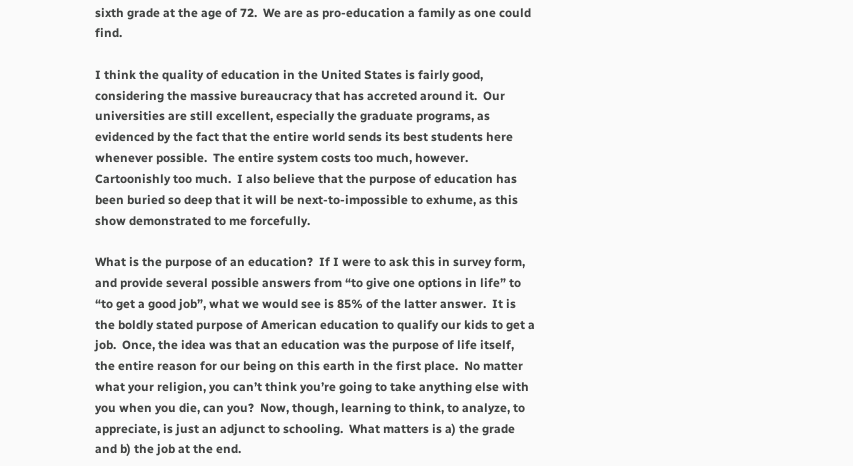sixth grade at the age of 72.  We are as pro-education a family as one could find.

I think the quality of education in the United States is fairly good, considering the massive bureaucracy that has accreted around it.  Our universities are still excellent, especially the graduate programs, as evidenced by the fact that the entire world sends its best students here whenever possible.  The entire system costs too much, however.  Cartoonishly too much.  I also believe that the purpose of education has been buried so deep that it will be next-to-impossible to exhume, as this show demonstrated to me forcefully.

What is the purpose of an education?  If I were to ask this in survey form, and provide several possible answers from “to give one options in life” to “to get a good job”, what we would see is 85% of the latter answer.  It is the boldly stated purpose of American education to qualify our kids to get a job.  Once, the idea was that an education was the purpose of life itself, the entire reason for our being on this earth in the first place.  No matter what your religion, you can’t think you’re going to take anything else with you when you die, can you?  Now, though, learning to think, to analyze, to appreciate, is just an adjunct to schooling.  What matters is a) the grade and b) the job at the end.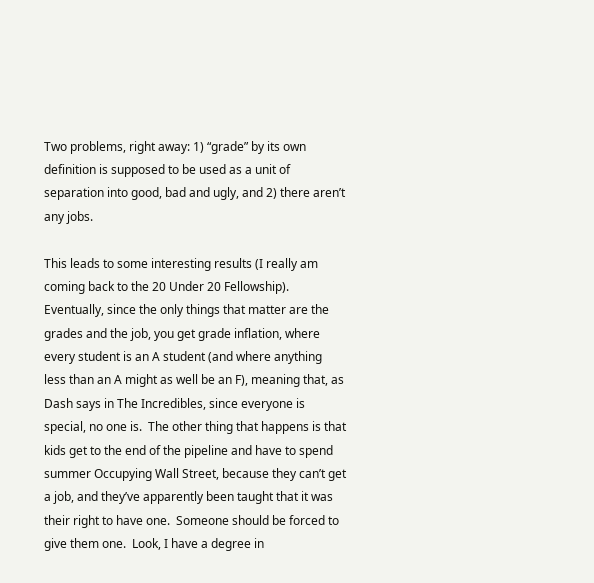Two problems, right away: 1) “grade” by its own definition is supposed to be used as a unit of separation into good, bad and ugly, and 2) there aren’t any jobs.

This leads to some interesting results (I really am coming back to the 20 Under 20 Fellowship).  Eventually, since the only things that matter are the grades and the job, you get grade inflation, where every student is an A student (and where anything less than an A might as well be an F), meaning that, as Dash says in The Incredibles, since everyone is special, no one is.  The other thing that happens is that kids get to the end of the pipeline and have to spend summer Occupying Wall Street, because they can’t get a job, and they’ve apparently been taught that it was their right to have one.  Someone should be forced to give them one.  Look, I have a degree in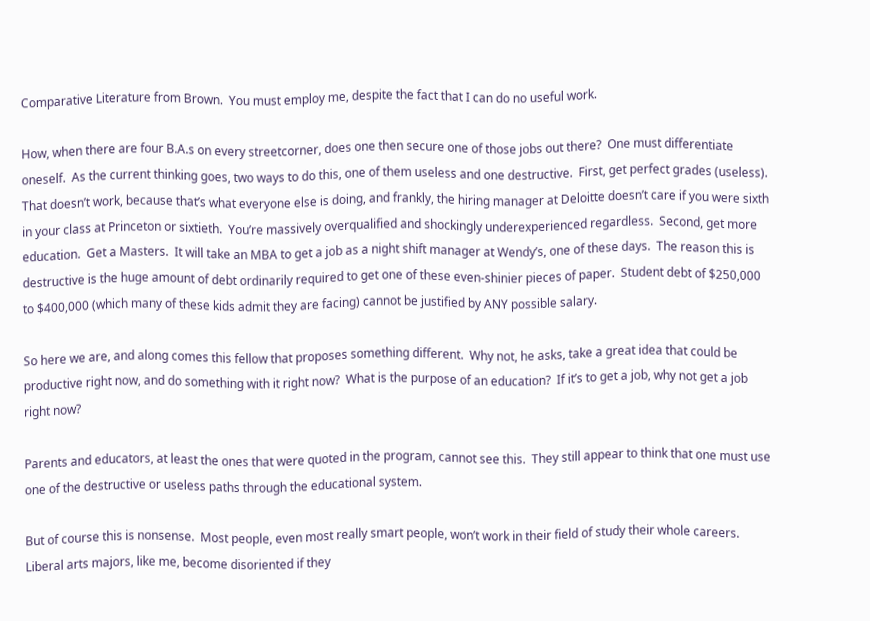Comparative Literature from Brown.  You must employ me, despite the fact that I can do no useful work.

How, when there are four B.A.s on every streetcorner, does one then secure one of those jobs out there?  One must differentiate oneself.  As the current thinking goes, two ways to do this, one of them useless and one destructive.  First, get perfect grades (useless).  That doesn’t work, because that’s what everyone else is doing, and frankly, the hiring manager at Deloitte doesn’t care if you were sixth in your class at Princeton or sixtieth.  You’re massively overqualified and shockingly underexperienced regardless.  Second, get more education.  Get a Masters.  It will take an MBA to get a job as a night shift manager at Wendy’s, one of these days.  The reason this is destructive is the huge amount of debt ordinarily required to get one of these even-shinier pieces of paper.  Student debt of $250,000 to $400,000 (which many of these kids admit they are facing) cannot be justified by ANY possible salary.

So here we are, and along comes this fellow that proposes something different.  Why not, he asks, take a great idea that could be productive right now, and do something with it right now?  What is the purpose of an education?  If it’s to get a job, why not get a job right now?

Parents and educators, at least the ones that were quoted in the program, cannot see this.  They still appear to think that one must use one of the destructive or useless paths through the educational system.

But of course this is nonsense.  Most people, even most really smart people, won’t work in their field of study their whole careers.  Liberal arts majors, like me, become disoriented if they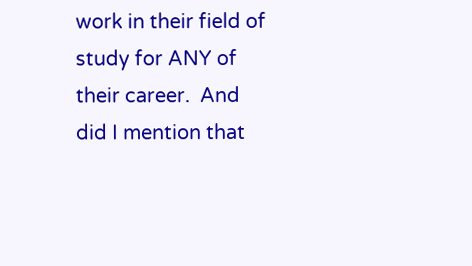work in their field of study for ANY of their career.  And did I mention that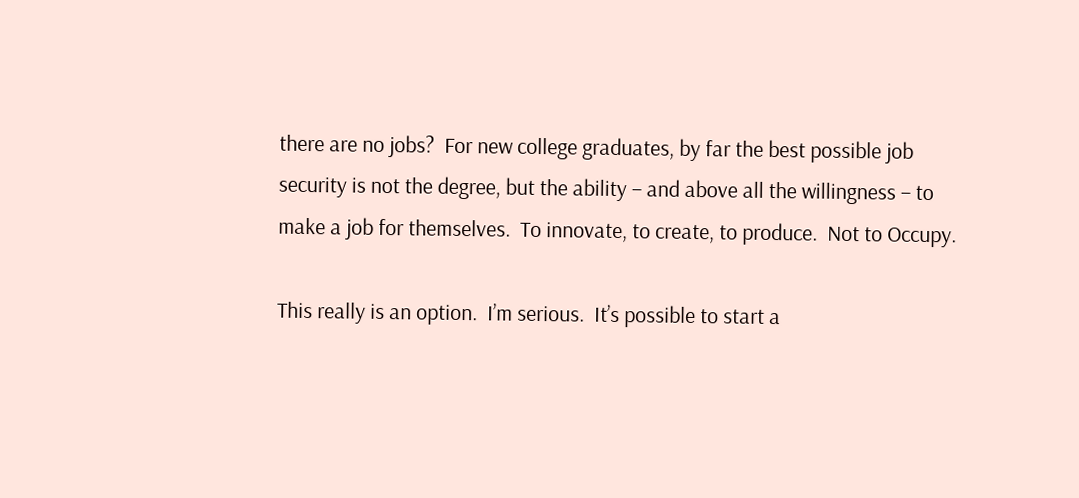there are no jobs?  For new college graduates, by far the best possible job security is not the degree, but the ability – and above all the willingness – to make a job for themselves.  To innovate, to create, to produce.  Not to Occupy.

This really is an option.  I’m serious.  It’s possible to start a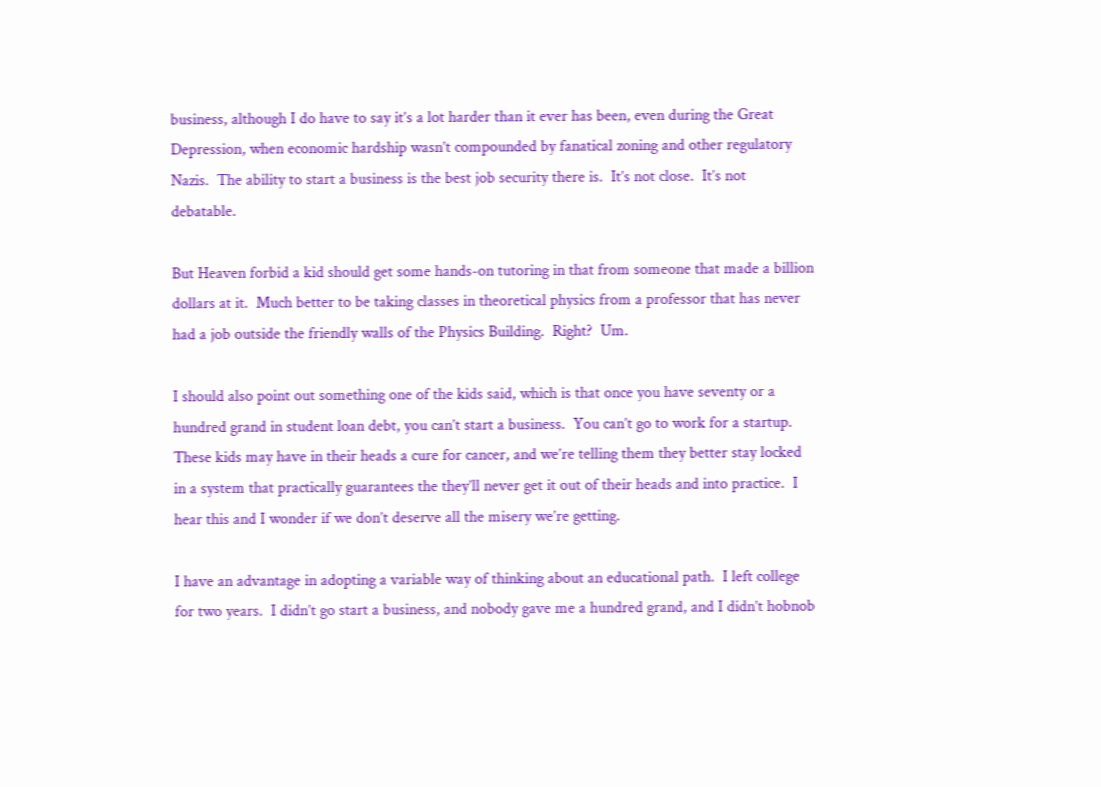business, although I do have to say it’s a lot harder than it ever has been, even during the Great Depression, when economic hardship wasn’t compounded by fanatical zoning and other regulatory Nazis.  The ability to start a business is the best job security there is.  It’s not close.  It’s not debatable.

But Heaven forbid a kid should get some hands-on tutoring in that from someone that made a billion dollars at it.  Much better to be taking classes in theoretical physics from a professor that has never had a job outside the friendly walls of the Physics Building.  Right?  Um.

I should also point out something one of the kids said, which is that once you have seventy or a hundred grand in student loan debt, you can’t start a business.  You can’t go to work for a startup.  These kids may have in their heads a cure for cancer, and we’re telling them they better stay locked in a system that practically guarantees the they’ll never get it out of their heads and into practice.  I hear this and I wonder if we don’t deserve all the misery we’re getting.

I have an advantage in adopting a variable way of thinking about an educational path.  I left college for two years.  I didn’t go start a business, and nobody gave me a hundred grand, and I didn’t hobnob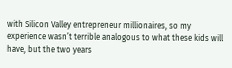with Silicon Valley entrepreneur millionaires, so my experience wasn’t terrible analogous to what these kids will have, but the two years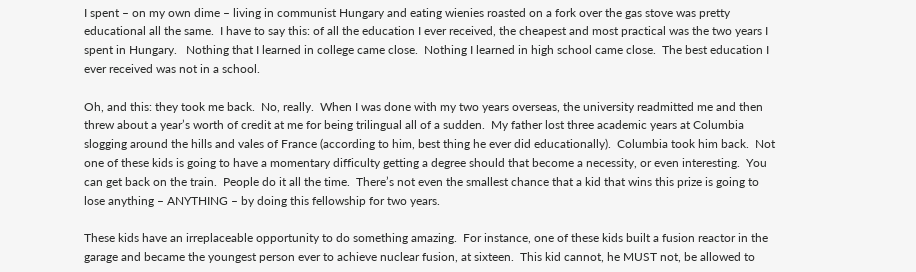I spent – on my own dime – living in communist Hungary and eating wienies roasted on a fork over the gas stove was pretty educational all the same.  I have to say this: of all the education I ever received, the cheapest and most practical was the two years I spent in Hungary.   Nothing that I learned in college came close.  Nothing I learned in high school came close.  The best education I ever received was not in a school.

Oh, and this: they took me back.  No, really.  When I was done with my two years overseas, the university readmitted me and then threw about a year’s worth of credit at me for being trilingual all of a sudden.  My father lost three academic years at Columbia slogging around the hills and vales of France (according to him, best thing he ever did educationally).  Columbia took him back.  Not one of these kids is going to have a momentary difficulty getting a degree should that become a necessity, or even interesting.  You can get back on the train.  People do it all the time.  There’s not even the smallest chance that a kid that wins this prize is going to lose anything – ANYTHING – by doing this fellowship for two years.

These kids have an irreplaceable opportunity to do something amazing.  For instance, one of these kids built a fusion reactor in the garage and became the youngest person ever to achieve nuclear fusion, at sixteen.  This kid cannot, he MUST not, be allowed to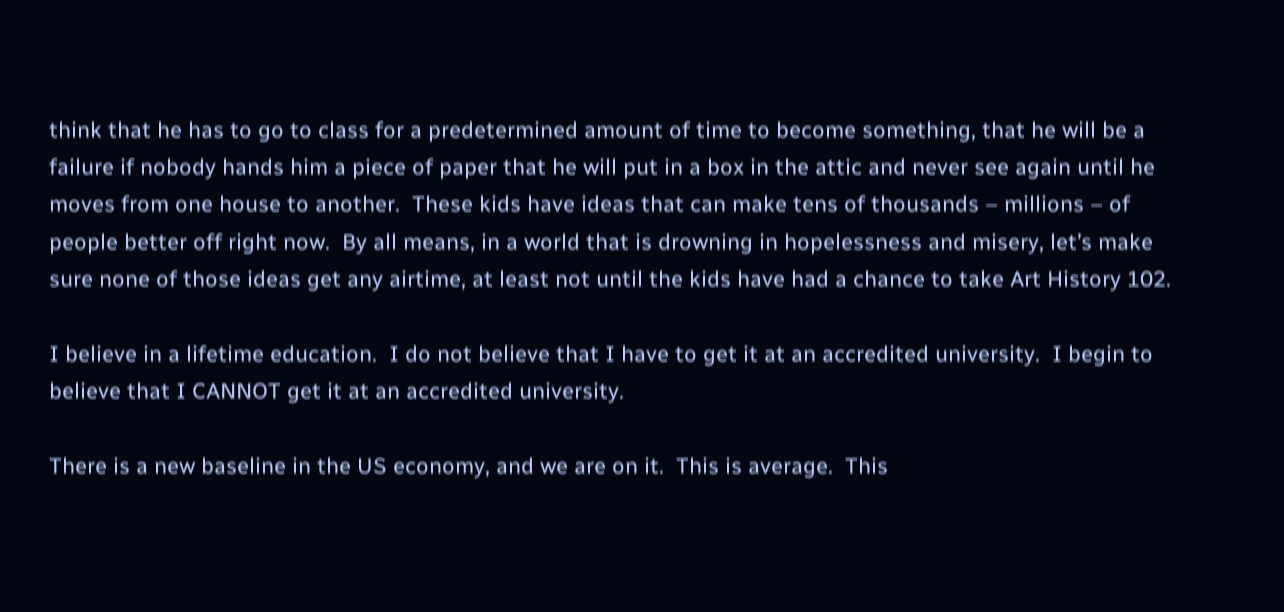think that he has to go to class for a predetermined amount of time to become something, that he will be a failure if nobody hands him a piece of paper that he will put in a box in the attic and never see again until he moves from one house to another.  These kids have ideas that can make tens of thousands – millions – of people better off right now.  By all means, in a world that is drowning in hopelessness and misery, let’s make sure none of those ideas get any airtime, at least not until the kids have had a chance to take Art History 102.

I believe in a lifetime education.  I do not believe that I have to get it at an accredited university.  I begin to believe that I CANNOT get it at an accredited university.

There is a new baseline in the US economy, and we are on it.  This is average.  This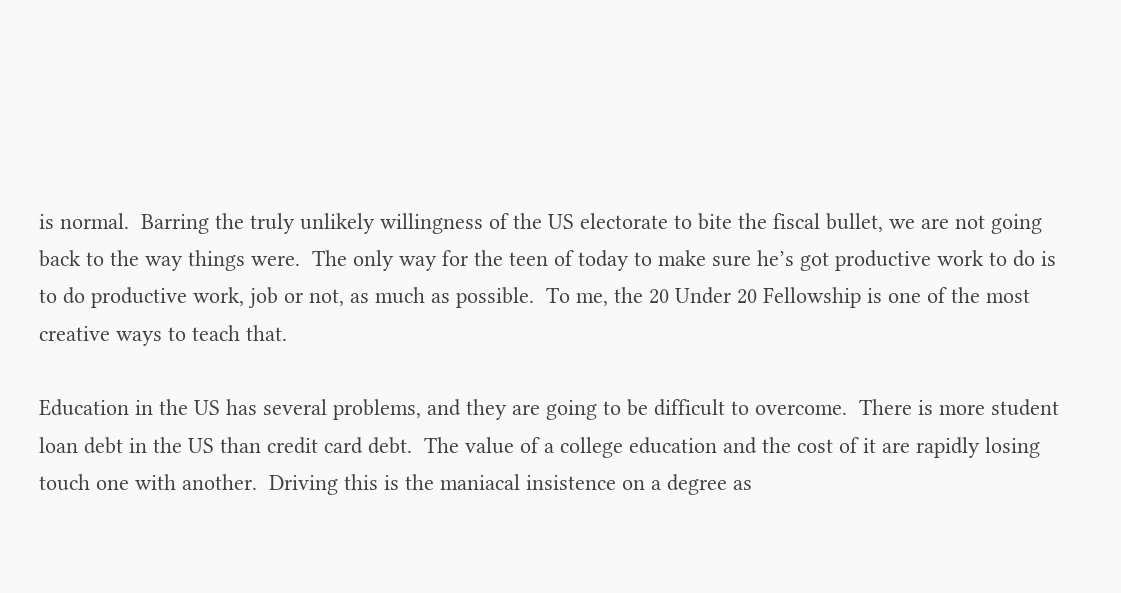is normal.  Barring the truly unlikely willingness of the US electorate to bite the fiscal bullet, we are not going back to the way things were.  The only way for the teen of today to make sure he’s got productive work to do is to do productive work, job or not, as much as possible.  To me, the 20 Under 20 Fellowship is one of the most creative ways to teach that.

Education in the US has several problems, and they are going to be difficult to overcome.  There is more student loan debt in the US than credit card debt.  The value of a college education and the cost of it are rapidly losing touch one with another.  Driving this is the maniacal insistence on a degree as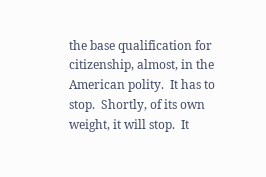the base qualification for citizenship, almost, in the American polity.  It has to stop.  Shortly, of its own weight, it will stop.  It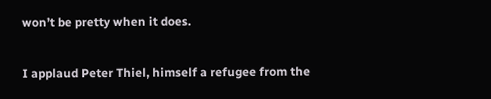won’t be pretty when it does.

I applaud Peter Thiel, himself a refugee from the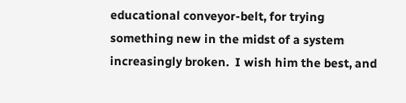educational conveyor-belt, for trying something new in the midst of a system increasingly broken.  I wish him the best, and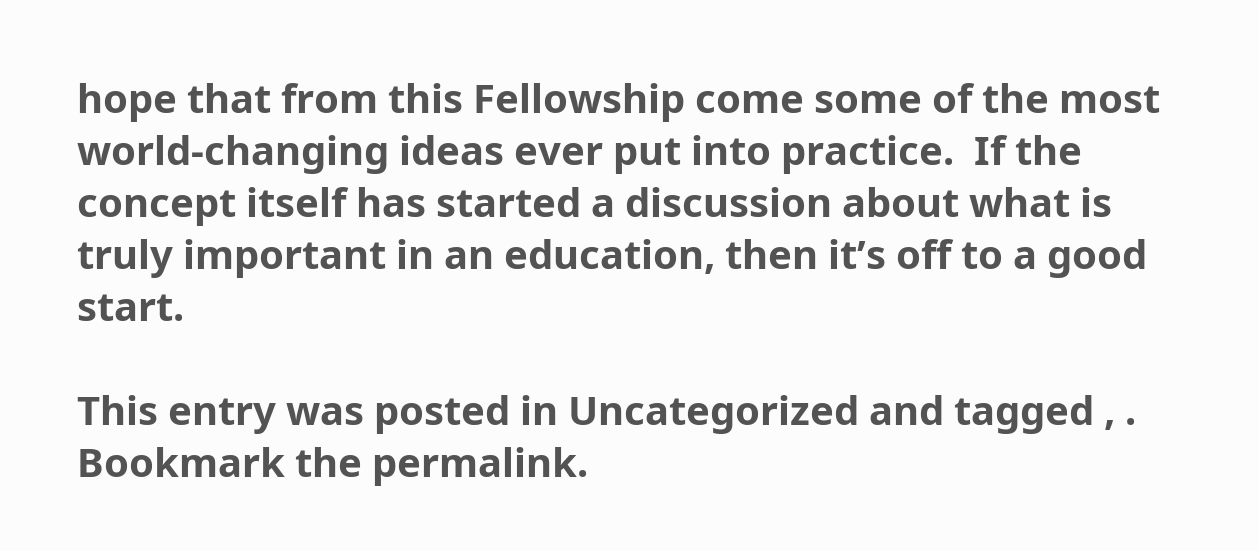hope that from this Fellowship come some of the most world-changing ideas ever put into practice.  If the concept itself has started a discussion about what is truly important in an education, then it’s off to a good start.

This entry was posted in Uncategorized and tagged , . Bookmark the permalink.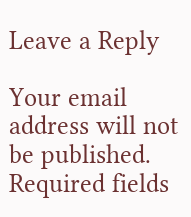Leave a Reply

Your email address will not be published. Required fields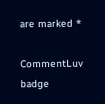are marked *

CommentLuv badge